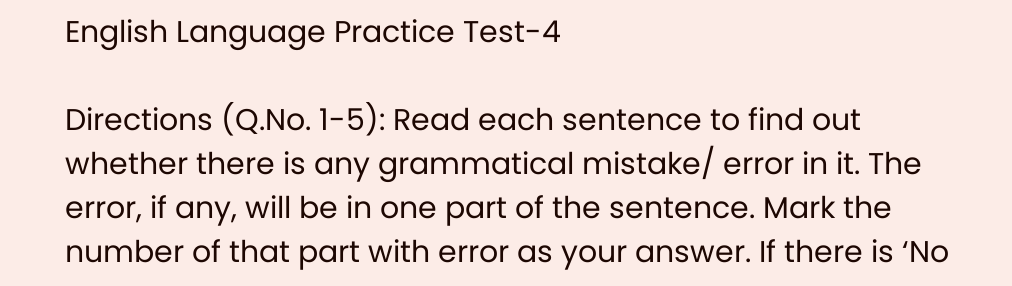English Language Practice Test-4

Directions (Q.No. 1-5): Read each sentence to find out whether there is any grammatical mistake/ error in it. The error, if any, will be in one part of the sentence. Mark the number of that part with error as your answer. If there is ‘No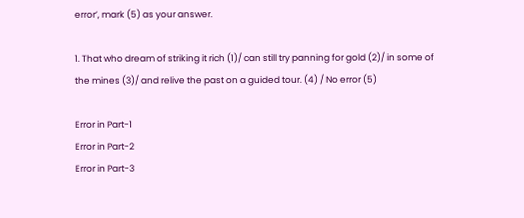error’, mark (5) as your answer.

1. That who dream of striking it rich (1)/ can still try panning for gold (2)/ in some of the mines (3)/ and relive the past on a guided tour. (4) / No error (5)

Error in Part-1
Error in Part-2
Error in Part-3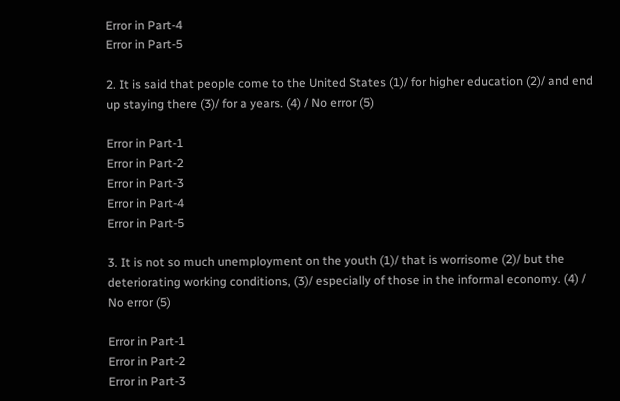Error in Part-4
Error in Part-5

2. It is said that people come to the United States (1)/ for higher education (2)/ and end up staying there (3)/ for a years. (4) / No error (5)

Error in Part-1
Error in Part-2
Error in Part-3
Error in Part-4
Error in Part-5

3. It is not so much unemployment on the youth (1)/ that is worrisome (2)/ but the deteriorating working conditions, (3)/ especially of those in the informal economy. (4) / No error (5)

Error in Part-1
Error in Part-2
Error in Part-3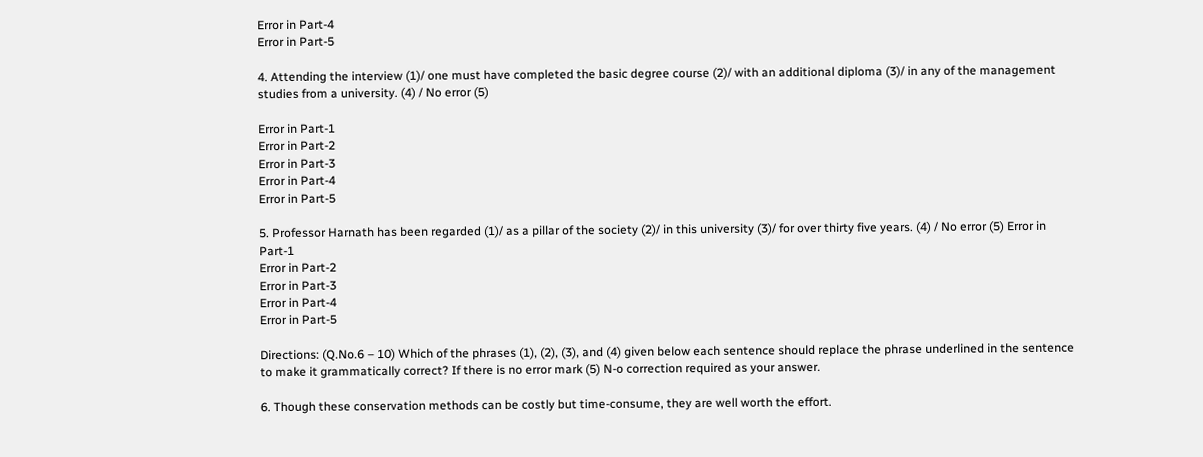Error in Part-4
Error in Part-5

4. Attending the interview (1)/ one must have completed the basic degree course (2)/ with an additional diploma (3)/ in any of the management studies from a university. (4) / No error (5)

Error in Part-1
Error in Part-2
Error in Part-3
Error in Part-4
Error in Part-5

5. Professor Harnath has been regarded (1)/ as a pillar of the society (2)/ in this university (3)/ for over thirty five years. (4) / No error (5) Error in Part-1
Error in Part-2
Error in Part-3
Error in Part-4
Error in Part-5

Directions: (Q.No.6 – 10) Which of the phrases (1), (2), (3), and (4) given below each sentence should replace the phrase underlined in the sentence to make it grammatically correct? If there is no error mark (5) N-o correction required as your answer.

6. Though these conservation methods can be costly but time-consume, they are well worth the effort.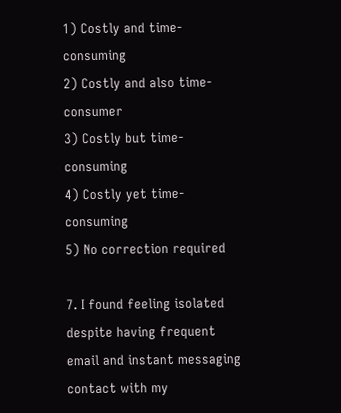1) Costly and time-consuming
2) Costly and also time-consumer
3) Costly but time-consuming
4) Costly yet time-consuming
5) No correction required

7. I found feeling isolated despite having frequent email and instant messaging contact with my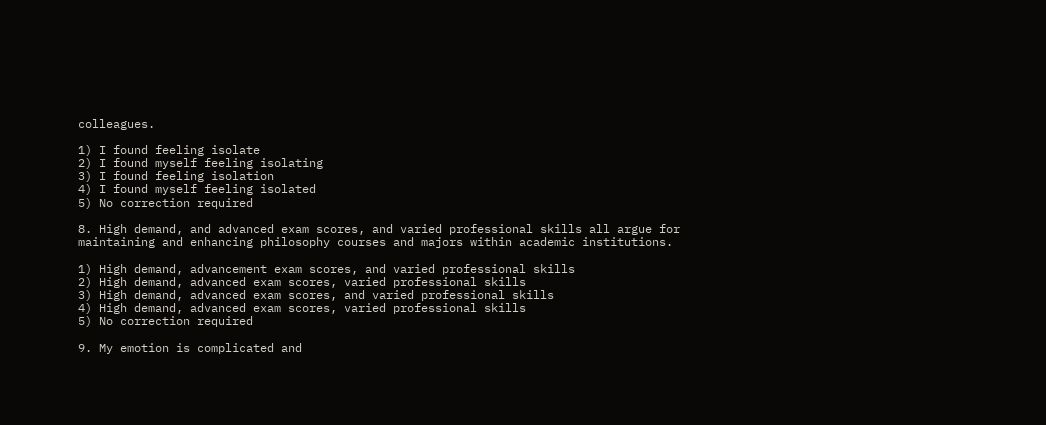colleagues.

1) I found feeling isolate
2) I found myself feeling isolating
3) I found feeling isolation
4) I found myself feeling isolated
5) No correction required

8. High demand, and advanced exam scores, and varied professional skills all argue for maintaining and enhancing philosophy courses and majors within academic institutions.

1) High demand, advancement exam scores, and varied professional skills
2) High demand, advanced exam scores, varied professional skills
3) High demand, advanced exam scores, and varied professional skills
4) High demand, advanced exam scores, varied professional skills
5) No correction required

9. My emotion is complicated and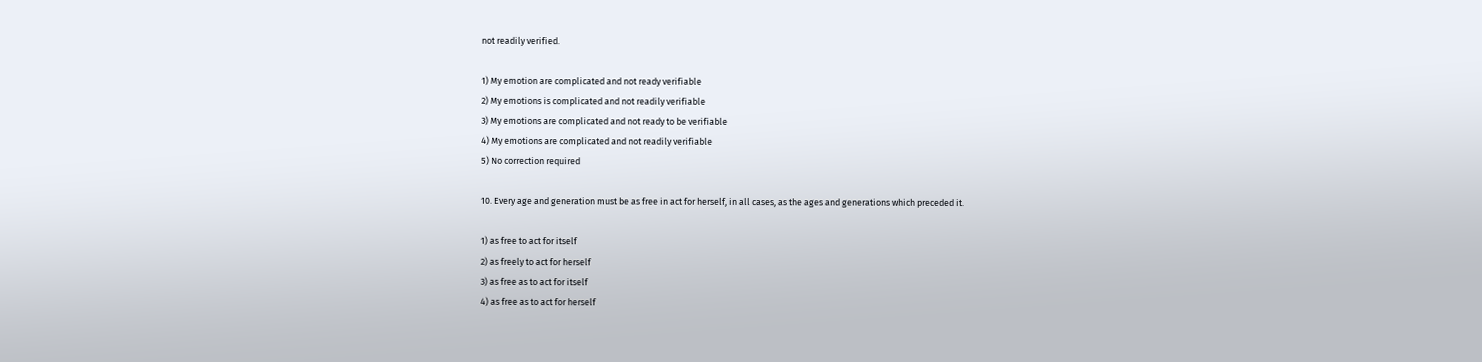not readily verified.

1) My emotion are complicated and not ready verifiable
2) My emotions is complicated and not readily verifiable
3) My emotions are complicated and not ready to be verifiable
4) My emotions are complicated and not readily verifiable
5) No correction required

10. Every age and generation must be as free in act for herself, in all cases, as the ages and generations which preceded it.

1) as free to act for itself
2) as freely to act for herself
3) as free as to act for itself
4) as free as to act for herself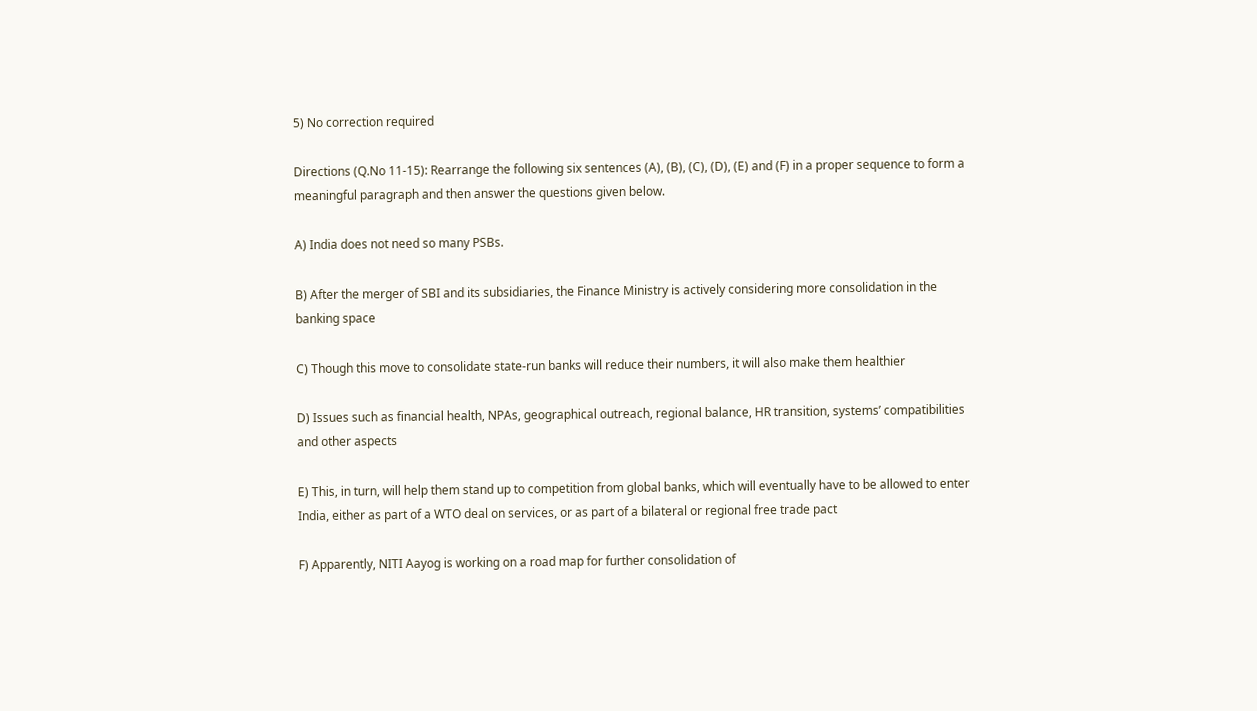5) No correction required

Directions (Q.No 11-15): Rearrange the following six sentences (A), (B), (C), (D), (E) and (F) in a proper sequence to form a meaningful paragraph and then answer the questions given below.

A) India does not need so many PSBs.

B) After the merger of SBI and its subsidiaries, the Finance Ministry is actively considering more consolidation in the banking space

C) Though this move to consolidate state-run banks will reduce their numbers, it will also make them healthier

D) Issues such as financial health, NPAs, geographical outreach, regional balance, HR transition, systems’ compatibilities and other aspects

E) This, in turn, will help them stand up to competition from global banks, which will eventually have to be allowed to enter India, either as part of a WTO deal on services, or as part of a bilateral or regional free trade pact

F) Apparently, NITI Aayog is working on a road map for further consolidation of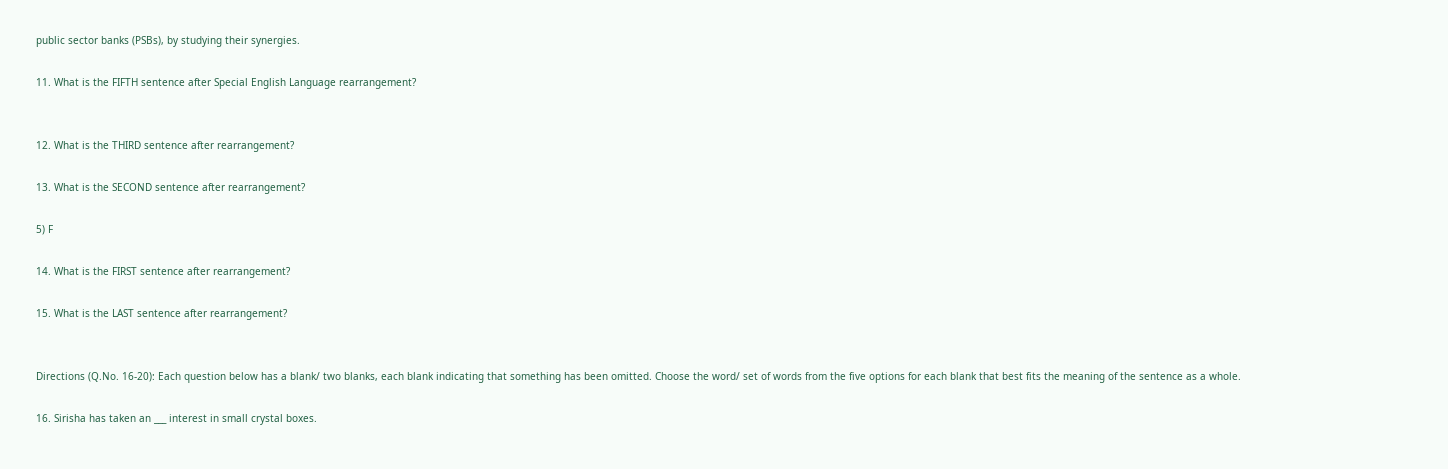public sector banks (PSBs), by studying their synergies.

11. What is the FIFTH sentence after Special English Language rearrangement?


12. What is the THIRD sentence after rearrangement?

13. What is the SECOND sentence after rearrangement?

5) F

14. What is the FIRST sentence after rearrangement?

15. What is the LAST sentence after rearrangement?


Directions (Q.No. 16-20): Each question below has a blank/ two blanks, each blank indicating that something has been omitted. Choose the word/ set of words from the five options for each blank that best fits the meaning of the sentence as a whole.

16. Sirisha has taken an ___ interest in small crystal boxes.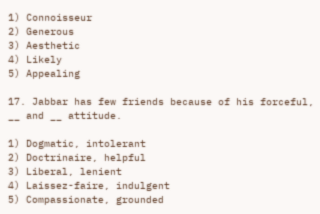1) Connoisseur
2) Generous
3) Aesthetic
4) Likely
5) Appealing

17. Jabbar has few friends because of his forceful, __ and __ attitude.

1) Dogmatic, intolerant
2) Doctrinaire, helpful
3) Liberal, lenient
4) Laissez-faire, indulgent
5) Compassionate, grounded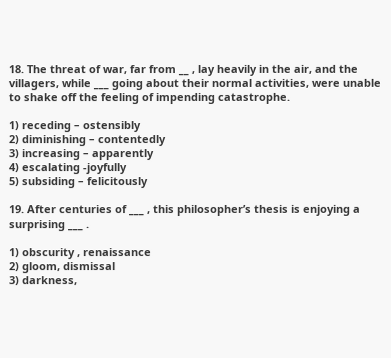18. The threat of war, far from __ , lay heavily in the air, and the villagers, while ___ going about their normal activities, were unable to shake off the feeling of impending catastrophe.

1) receding – ostensibly
2) diminishing – contentedly
3) increasing – apparently
4) escalating -joyfully
5) subsiding – felicitously

19. After centuries of ___ , this philosopher’s thesis is enjoying a surprising ___ .

1) obscurity , renaissance
2) gloom, dismissal
3) darkness,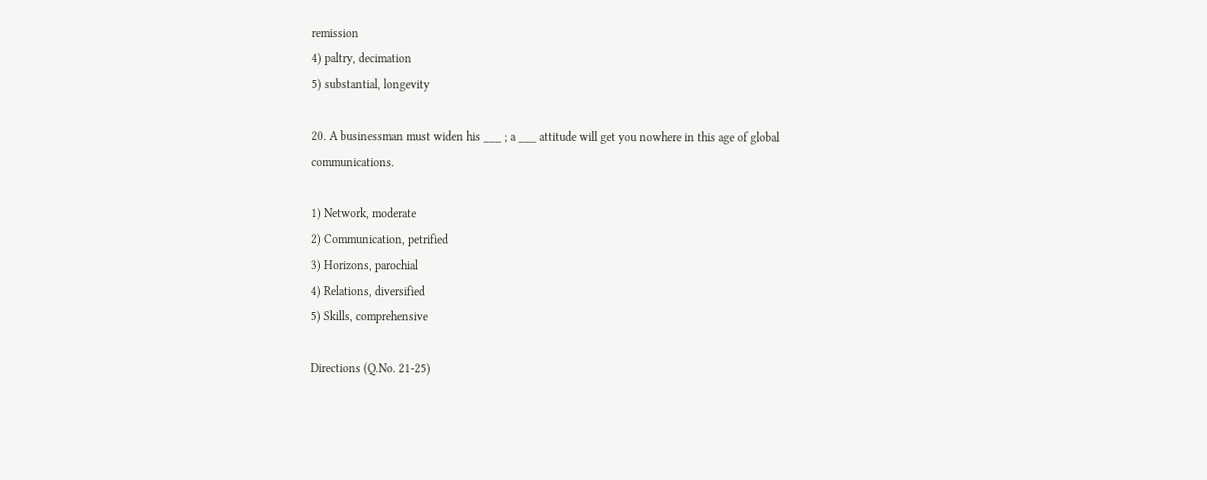remission
4) paltry, decimation
5) substantial, longevity

20. A businessman must widen his ___ ; a ___ attitude will get you nowhere in this age of global communications.

1) Network, moderate
2) Communication, petrified
3) Horizons, parochial
4) Relations, diversified
5) Skills, comprehensive

Directions (Q.No. 21-25)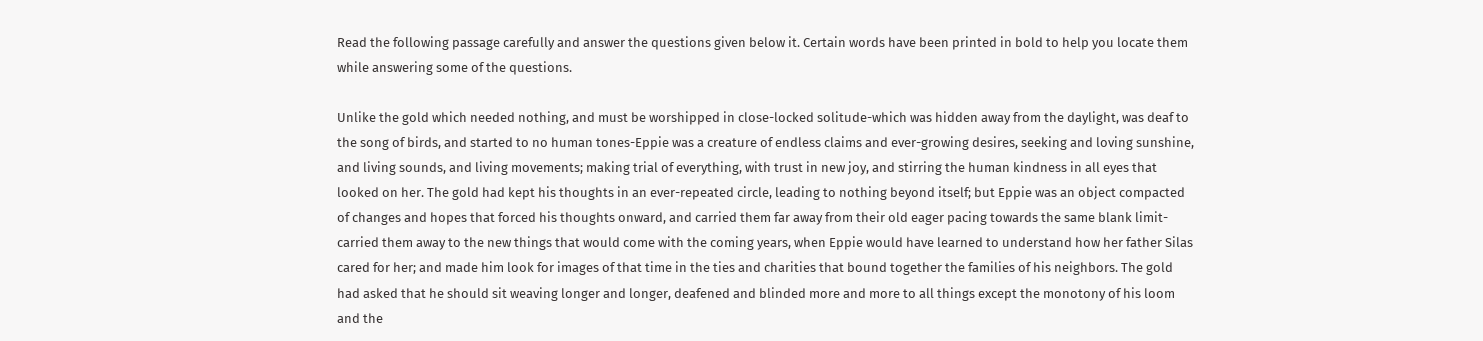Read the following passage carefully and answer the questions given below it. Certain words have been printed in bold to help you locate them while answering some of the questions.

Unlike the gold which needed nothing, and must be worshipped in close-locked solitude-which was hidden away from the daylight, was deaf to the song of birds, and started to no human tones-Eppie was a creature of endless claims and ever-growing desires, seeking and loving sunshine, and living sounds, and living movements; making trial of everything, with trust in new joy, and stirring the human kindness in all eyes that looked on her. The gold had kept his thoughts in an ever-repeated circle, leading to nothing beyond itself; but Eppie was an object compacted of changes and hopes that forced his thoughts onward, and carried them far away from their old eager pacing towards the same blank limit-carried them away to the new things that would come with the coming years, when Eppie would have learned to understand how her father Silas cared for her; and made him look for images of that time in the ties and charities that bound together the families of his neighbors. The gold had asked that he should sit weaving longer and longer, deafened and blinded more and more to all things except the monotony of his loom and the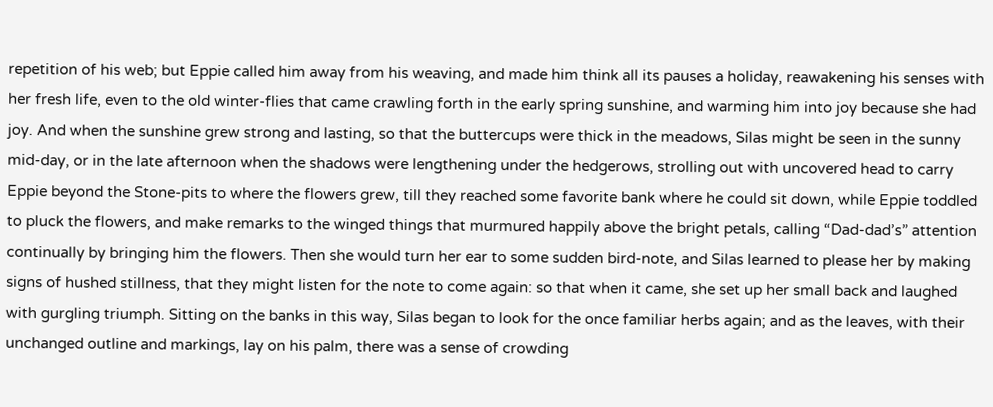repetition of his web; but Eppie called him away from his weaving, and made him think all its pauses a holiday, reawakening his senses with her fresh life, even to the old winter-flies that came crawling forth in the early spring sunshine, and warming him into joy because she had joy. And when the sunshine grew strong and lasting, so that the buttercups were thick in the meadows, Silas might be seen in the sunny mid-day, or in the late afternoon when the shadows were lengthening under the hedgerows, strolling out with uncovered head to carry Eppie beyond the Stone-pits to where the flowers grew, till they reached some favorite bank where he could sit down, while Eppie toddled to pluck the flowers, and make remarks to the winged things that murmured happily above the bright petals, calling “Dad-dad’s” attention continually by bringing him the flowers. Then she would turn her ear to some sudden bird-note, and Silas learned to please her by making signs of hushed stillness, that they might listen for the note to come again: so that when it came, she set up her small back and laughed with gurgling triumph. Sitting on the banks in this way, Silas began to look for the once familiar herbs again; and as the leaves, with their unchanged outline and markings, lay on his palm, there was a sense of crowding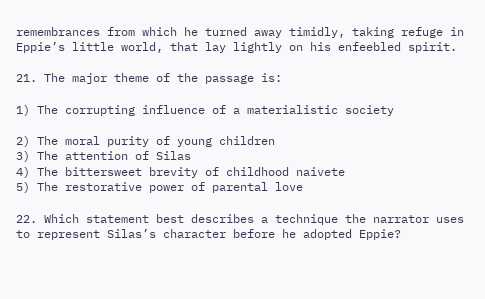remembrances from which he turned away timidly, taking refuge in Eppie’s little world, that lay lightly on his enfeebled spirit.

21. The major theme of the passage is:

1) The corrupting influence of a materialistic society

2) The moral purity of young children
3) The attention of Silas
4) The bittersweet brevity of childhood naivete
5) The restorative power of parental love

22. Which statement best describes a technique the narrator uses to represent Silas’s character before he adopted Eppie?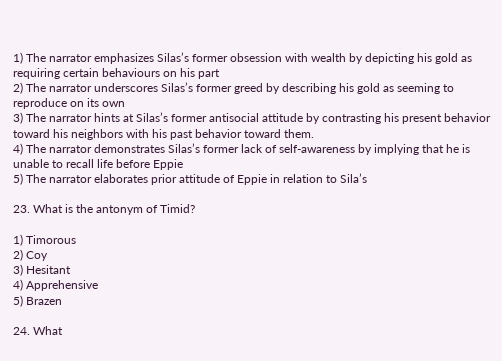1) The narrator emphasizes Silas’s former obsession with wealth by depicting his gold as requiring certain behaviours on his part
2) The narrator underscores Silas’s former greed by describing his gold as seeming to reproduce on its own
3) The narrator hints at Silas’s former antisocial attitude by contrasting his present behavior toward his neighbors with his past behavior toward them.
4) The narrator demonstrates Silas’s former lack of self-awareness by implying that he is unable to recall life before Eppie
5) The narrator elaborates prior attitude of Eppie in relation to Sila’s

23. What is the antonym of Timid?

1) Timorous
2) Coy
3) Hesitant
4) Apprehensive
5) Brazen

24. What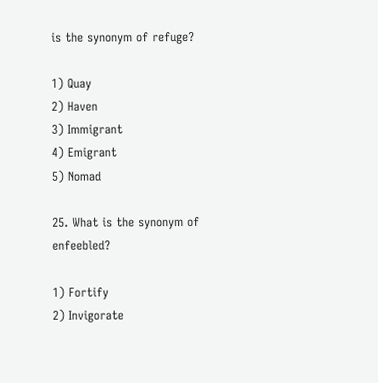is the synonym of refuge?

1) Quay
2) Haven
3) Immigrant
4) Emigrant
5) Nomad

25. What is the synonym of enfeebled?

1) Fortify
2) Invigorate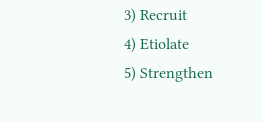3) Recruit
4) Etiolate
5) Strengthen